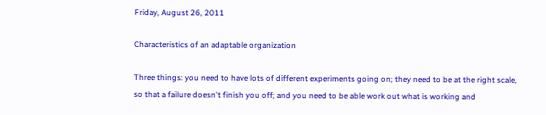Friday, August 26, 2011

Characteristics of an adaptable organization

Three things: you need to have lots of different experiments going on; they need to be at the right scale, so that a failure doesn't finish you off; and you need to be able work out what is working and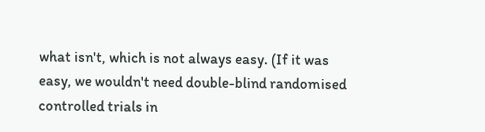what isn't, which is not always easy. (If it was easy, we wouldn't need double-blind randomised controlled trials in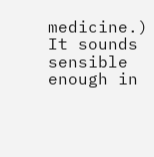medicine.) It sounds sensible enough in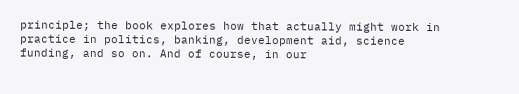principle; the book explores how that actually might work in practice in politics, banking, development aid, science funding, and so on. And of course, in our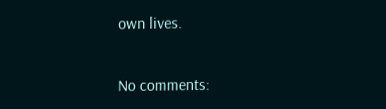own lives.


No comments: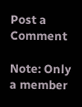Post a Comment

Note: Only a member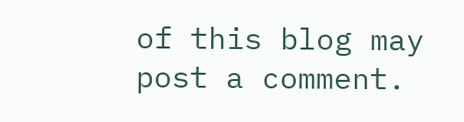of this blog may post a comment.